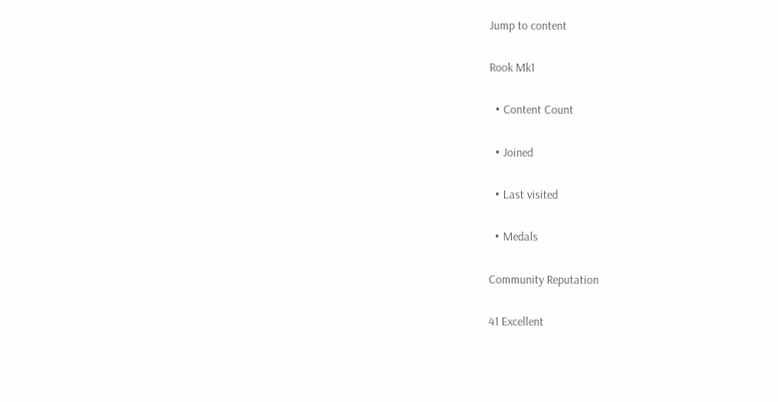Jump to content

Rook Mk1

  • Content Count

  • Joined

  • Last visited

  • Medals

Community Reputation

41 Excellent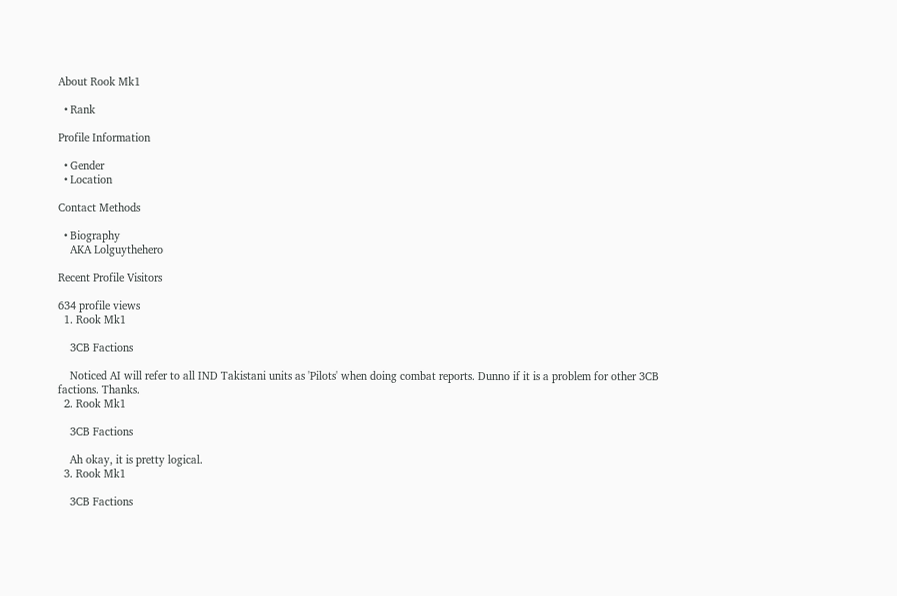About Rook Mk1

  • Rank

Profile Information

  • Gender
  • Location

Contact Methods

  • Biography
    AKA Lolguythehero

Recent Profile Visitors

634 profile views
  1. Rook Mk1

    3CB Factions

    Noticed AI will refer to all IND Takistani units as 'Pilots' when doing combat reports. Dunno if it is a problem for other 3CB factions. Thanks.
  2. Rook Mk1

    3CB Factions

    Ah okay, it is pretty logical.
  3. Rook Mk1

    3CB Factions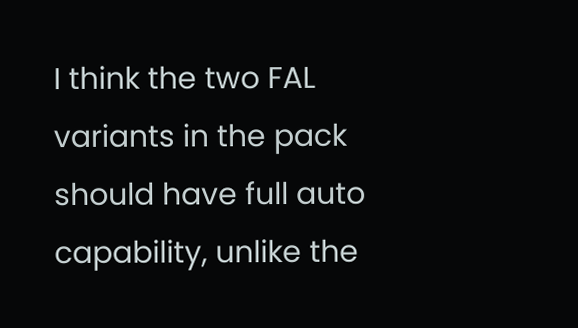I think the two FAL variants in the pack should have full auto capability, unlike the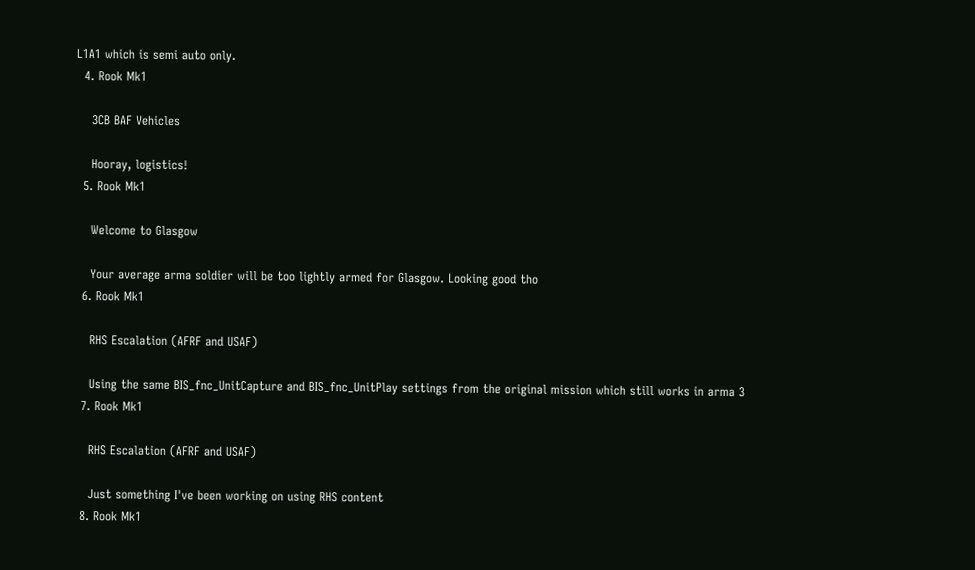L1A1 which is semi auto only.
  4. Rook Mk1

    3CB BAF Vehicles

    Hooray, logistics!
  5. Rook Mk1

    Welcome to Glasgow

    Your average arma soldier will be too lightly armed for Glasgow. Looking good tho
  6. Rook Mk1

    RHS Escalation (AFRF and USAF)

    Using the same BIS_fnc_UnitCapture and BIS_fnc_UnitPlay settings from the original mission which still works in arma 3
  7. Rook Mk1

    RHS Escalation (AFRF and USAF)

    Just something I've been working on using RHS content
  8. Rook Mk1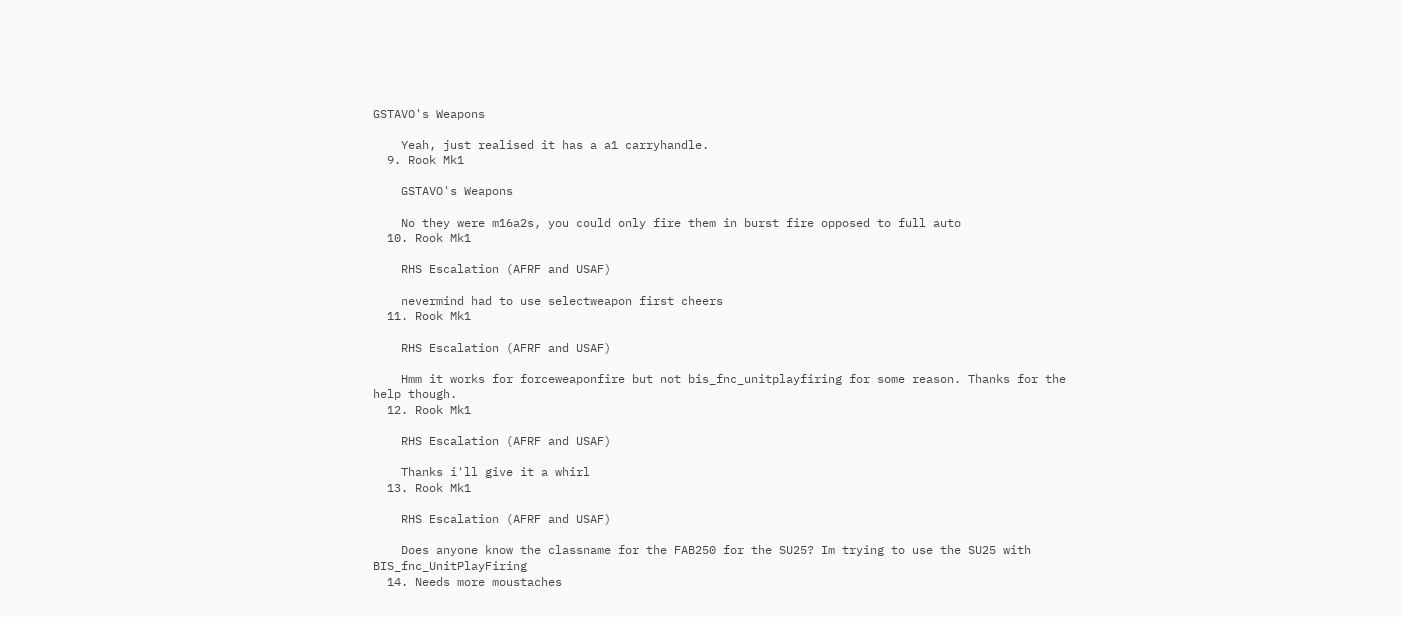GSTAVO's Weapons

    Yeah, just realised it has a a1 carryhandle.
  9. Rook Mk1

    GSTAVO's Weapons

    No they were m16a2s, you could only fire them in burst fire opposed to full auto
  10. Rook Mk1

    RHS Escalation (AFRF and USAF)

    nevermind had to use selectweapon first cheers
  11. Rook Mk1

    RHS Escalation (AFRF and USAF)

    Hmm it works for forceweaponfire but not bis_fnc_unitplayfiring for some reason. Thanks for the help though.
  12. Rook Mk1

    RHS Escalation (AFRF and USAF)

    Thanks i'll give it a whirl
  13. Rook Mk1

    RHS Escalation (AFRF and USAF)

    Does anyone know the classname for the FAB250 for the SU25? Im trying to use the SU25 with BIS_fnc_UnitPlayFiring
  14. Needs more moustaches